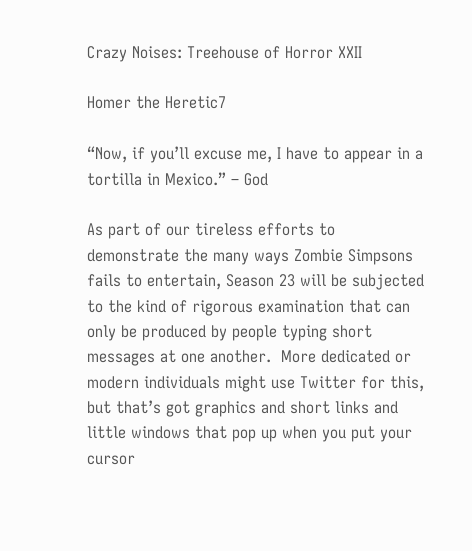Crazy Noises: Treehouse of Horror XXII

Homer the Heretic7

“Now, if you’ll excuse me, I have to appear in a tortilla in Mexico.” – God

As part of our tireless efforts to demonstrate the many ways Zombie Simpsons fails to entertain, Season 23 will be subjected to the kind of rigorous examination that can only be produced by people typing short messages at one another.  More dedicated or modern individuals might use Twitter for this, but that’s got graphics and short links and little windows that pop up when you put your cursor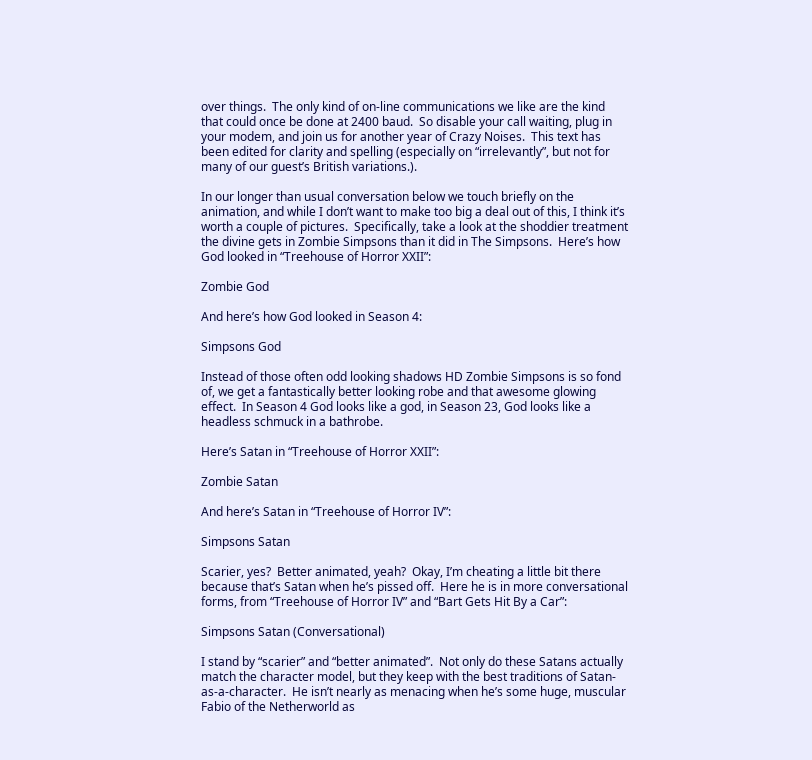over things.  The only kind of on-line communications we like are the kind that could once be done at 2400 baud.  So disable your call waiting, plug in your modem, and join us for another year of Crazy Noises.  This text has been edited for clarity and spelling (especially on “irrelevantly”, but not for many of our guest’s British variations.).

In our longer than usual conversation below we touch briefly on the animation, and while I don’t want to make too big a deal out of this, I think it’s worth a couple of pictures.  Specifically, take a look at the shoddier treatment the divine gets in Zombie Simpsons than it did in The Simpsons.  Here’s how God looked in “Treehouse of Horror XXII”:

Zombie God

And here’s how God looked in Season 4:

Simpsons God

Instead of those often odd looking shadows HD Zombie Simpsons is so fond of, we get a fantastically better looking robe and that awesome glowing effect.  In Season 4 God looks like a god, in Season 23, God looks like a headless schmuck in a bathrobe.

Here’s Satan in “Treehouse of Horror XXII”:

Zombie Satan

And here’s Satan in “Treehouse of Horror IV”:

Simpsons Satan

Scarier, yes?  Better animated, yeah?  Okay, I’m cheating a little bit there because that’s Satan when he’s pissed off.  Here he is in more conversational forms, from “Treehouse of Horror IV” and “Bart Gets Hit By a Car”:

Simpsons Satan (Conversational)

I stand by “scarier” and “better animated”.  Not only do these Satans actually match the character model, but they keep with the best traditions of Satan-as-a-character.  He isn’t nearly as menacing when he’s some huge, muscular Fabio of the Netherworld as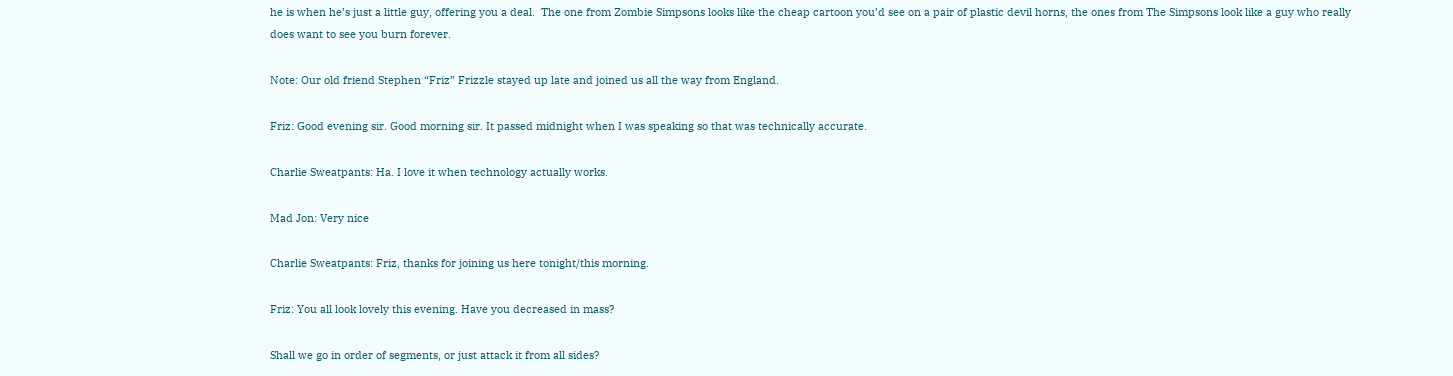he is when he’s just a little guy, offering you a deal.  The one from Zombie Simpsons looks like the cheap cartoon you’d see on a pair of plastic devil horns, the ones from The Simpsons look like a guy who really does want to see you burn forever.

Note: Our old friend Stephen “Friz” Frizzle stayed up late and joined us all the way from England.

Friz: Good evening sir. Good morning sir. It passed midnight when I was speaking so that was technically accurate.

Charlie Sweatpants: Ha. I love it when technology actually works.

Mad Jon: Very nice

Charlie Sweatpants: Friz, thanks for joining us here tonight/this morning.

Friz: You all look lovely this evening. Have you decreased in mass?

Shall we go in order of segments, or just attack it from all sides?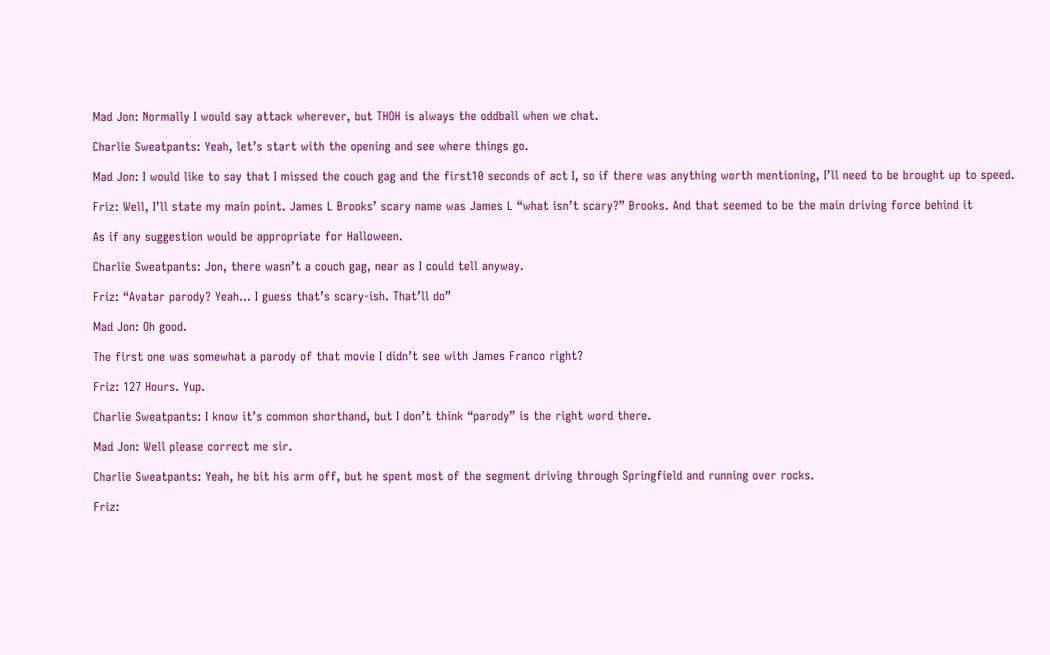Mad Jon: Normally I would say attack wherever, but THOH is always the oddball when we chat.

Charlie Sweatpants: Yeah, let’s start with the opening and see where things go.

Mad Jon: I would like to say that I missed the couch gag and the first10 seconds of act I, so if there was anything worth mentioning, I’ll need to be brought up to speed.

Friz: Well, I’ll state my main point. James L Brooks’ scary name was James L “what isn’t scary?” Brooks. And that seemed to be the main driving force behind it

As if any suggestion would be appropriate for Halloween.

Charlie Sweatpants: Jon, there wasn’t a couch gag, near as I could tell anyway.

Friz: “Avatar parody? Yeah… I guess that’s scary-ish. That’ll do”

Mad Jon: Oh good.

The first one was somewhat a parody of that movie I didn’t see with James Franco right?

Friz: 127 Hours. Yup.

Charlie Sweatpants: I know it’s common shorthand, but I don’t think “parody” is the right word there.

Mad Jon: Well please correct me sir.

Charlie Sweatpants: Yeah, he bit his arm off, but he spent most of the segment driving through Springfield and running over rocks.

Friz: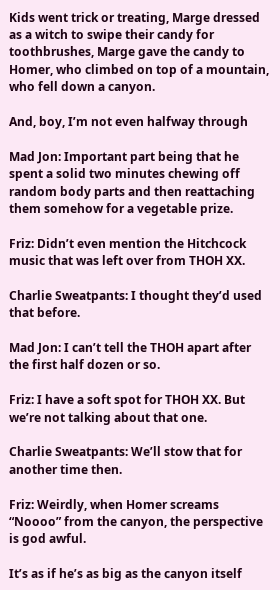Kids went trick or treating, Marge dressed as a witch to swipe their candy for toothbrushes, Marge gave the candy to Homer, who climbed on top of a mountain, who fell down a canyon.

And, boy, I’m not even halfway through

Mad Jon: Important part being that he spent a solid two minutes chewing off random body parts and then reattaching them somehow for a vegetable prize.

Friz: Didn’t even mention the Hitchcock music that was left over from THOH XX.

Charlie Sweatpants: I thought they’d used that before.

Mad Jon: I can’t tell the THOH apart after the first half dozen or so.

Friz: I have a soft spot for THOH XX. But we’re not talking about that one.

Charlie Sweatpants: We’ll stow that for another time then.

Friz: Weirdly, when Homer screams “Noooo” from the canyon, the perspective is god awful.

It’s as if he’s as big as the canyon itself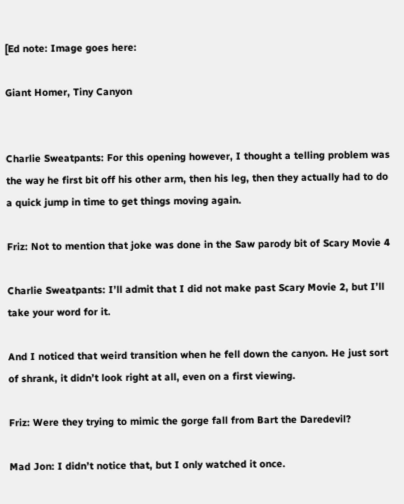[Ed note: Image goes here:

Giant Homer, Tiny Canyon


Charlie Sweatpants: For this opening however, I thought a telling problem was the way he first bit off his other arm, then his leg, then they actually had to do a quick jump in time to get things moving again.

Friz: Not to mention that joke was done in the Saw parody bit of Scary Movie 4

Charlie Sweatpants: I’ll admit that I did not make past Scary Movie 2, but I’ll take your word for it.

And I noticed that weird transition when he fell down the canyon. He just sort of shrank, it didn’t look right at all, even on a first viewing.

Friz: Were they trying to mimic the gorge fall from Bart the Daredevil?

Mad Jon: I didn’t notice that, but I only watched it once.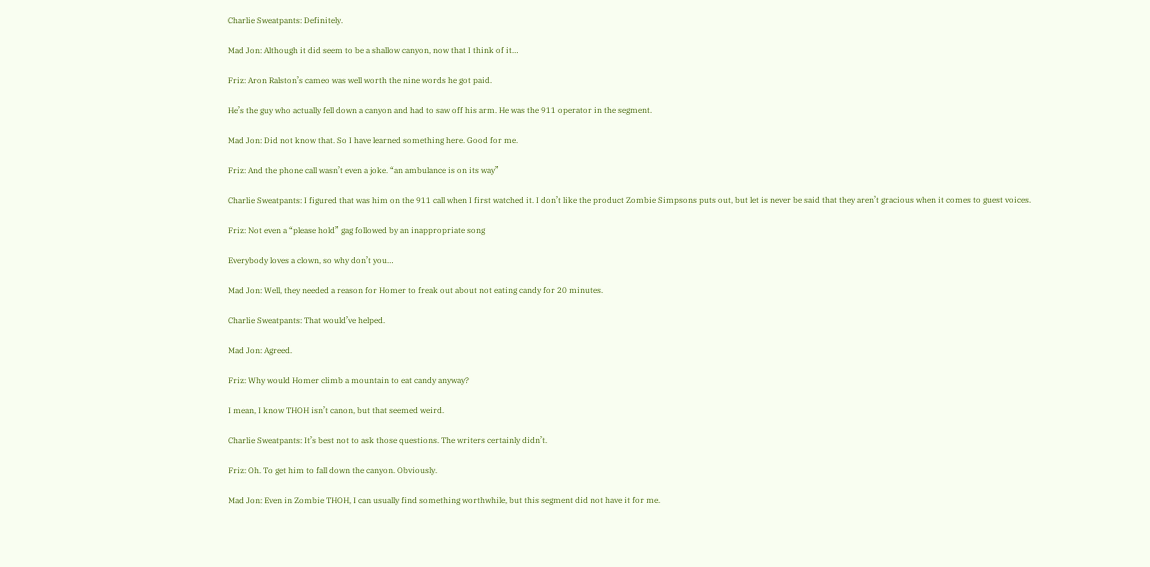Charlie Sweatpants: Definitely.

Mad Jon: Although it did seem to be a shallow canyon, now that I think of it…

Friz: Aron Ralston’s cameo was well worth the nine words he got paid.

He’s the guy who actually fell down a canyon and had to saw off his arm. He was the 911 operator in the segment.

Mad Jon: Did not know that. So I have learned something here. Good for me.

Friz: And the phone call wasn’t even a joke. “an ambulance is on its way”

Charlie Sweatpants: I figured that was him on the 911 call when I first watched it. I don’t like the product Zombie Simpsons puts out, but let is never be said that they aren’t gracious when it comes to guest voices.

Friz: Not even a “please hold” gag followed by an inappropriate song

Everybody loves a clown, so why don’t you…

Mad Jon: Well, they needed a reason for Homer to freak out about not eating candy for 20 minutes.

Charlie Sweatpants: That would’ve helped.

Mad Jon: Agreed.

Friz: Why would Homer climb a mountain to eat candy anyway?

I mean, I know THOH isn’t canon, but that seemed weird.

Charlie Sweatpants: It’s best not to ask those questions. The writers certainly didn’t.

Friz: Oh. To get him to fall down the canyon. Obviously.

Mad Jon: Even in Zombie THOH, I can usually find something worthwhile, but this segment did not have it for me.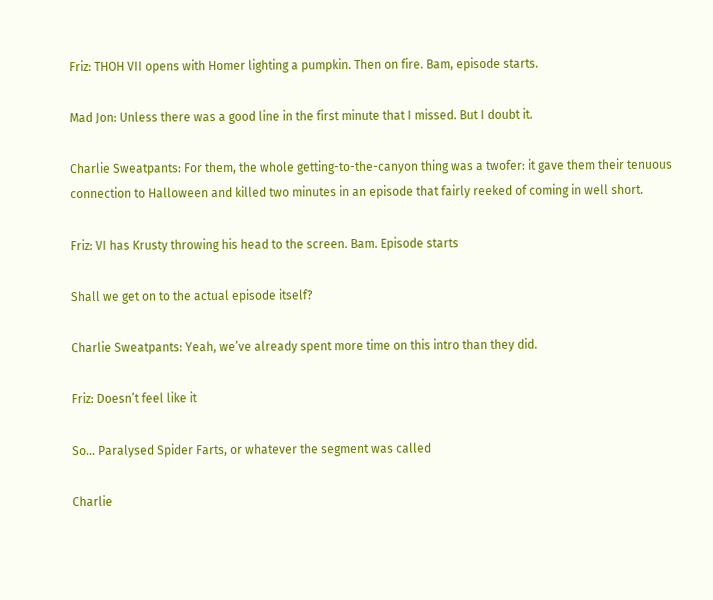Friz: THOH VII opens with Homer lighting a pumpkin. Then on fire. Bam, episode starts.

Mad Jon: Unless there was a good line in the first minute that I missed. But I doubt it.

Charlie Sweatpants: For them, the whole getting-to-the-canyon thing was a twofer: it gave them their tenuous connection to Halloween and killed two minutes in an episode that fairly reeked of coming in well short.

Friz: VI has Krusty throwing his head to the screen. Bam. Episode starts

Shall we get on to the actual episode itself?

Charlie Sweatpants: Yeah, we’ve already spent more time on this intro than they did.

Friz: Doesn’t feel like it

So… Paralysed Spider Farts, or whatever the segment was called

Charlie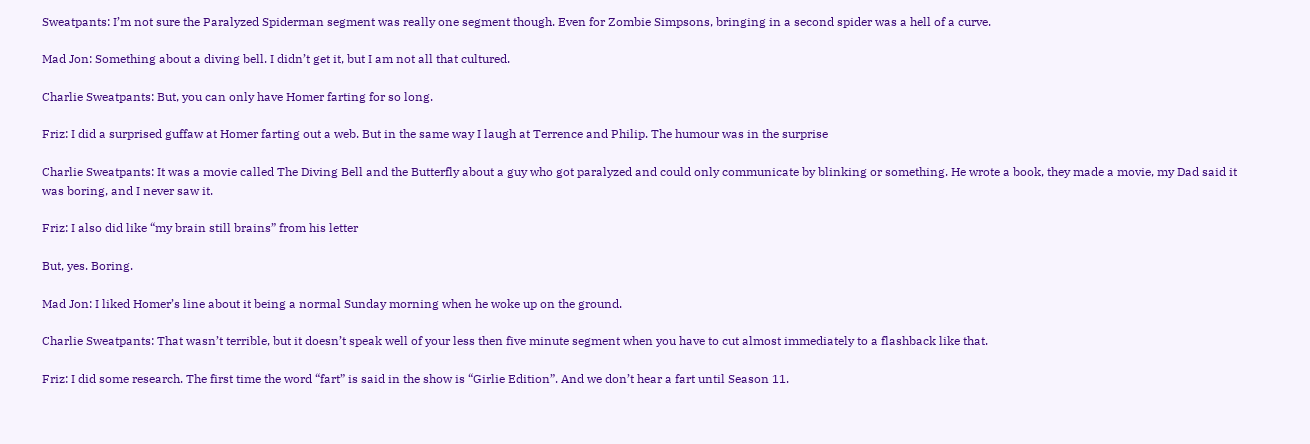Sweatpants: I’m not sure the Paralyzed Spiderman segment was really one segment though. Even for Zombie Simpsons, bringing in a second spider was a hell of a curve.

Mad Jon: Something about a diving bell. I didn’t get it, but I am not all that cultured.

Charlie Sweatpants: But, you can only have Homer farting for so long.

Friz: I did a surprised guffaw at Homer farting out a web. But in the same way I laugh at Terrence and Philip. The humour was in the surprise

Charlie Sweatpants: It was a movie called The Diving Bell and the Butterfly about a guy who got paralyzed and could only communicate by blinking or something. He wrote a book, they made a movie, my Dad said it was boring, and I never saw it.

Friz: I also did like “my brain still brains” from his letter

But, yes. Boring.

Mad Jon: I liked Homer’s line about it being a normal Sunday morning when he woke up on the ground.

Charlie Sweatpants: That wasn’t terrible, but it doesn’t speak well of your less then five minute segment when you have to cut almost immediately to a flashback like that.

Friz: I did some research. The first time the word “fart” is said in the show is “Girlie Edition”. And we don’t hear a fart until Season 11.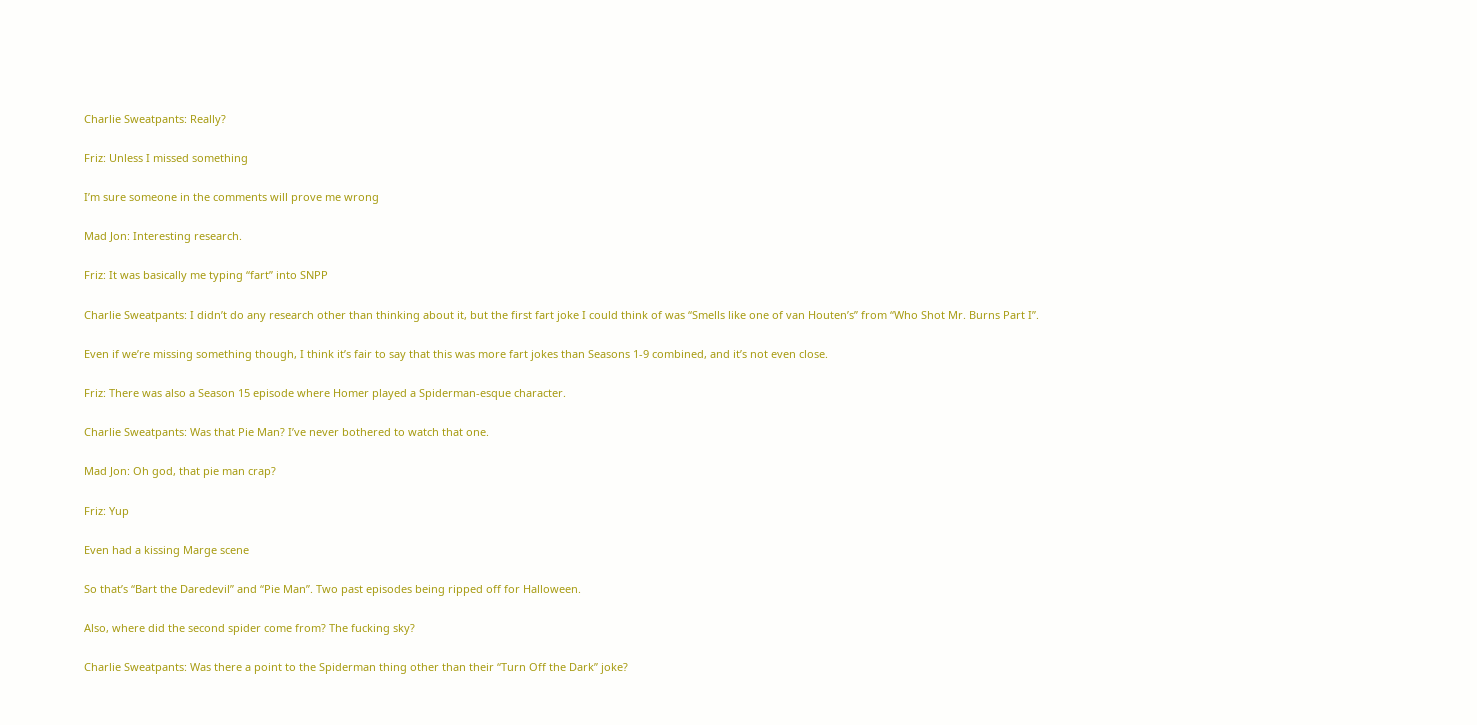Charlie Sweatpants: Really?

Friz: Unless I missed something

I’m sure someone in the comments will prove me wrong

Mad Jon: Interesting research.

Friz: It was basically me typing “fart” into SNPP

Charlie Sweatpants: I didn’t do any research other than thinking about it, but the first fart joke I could think of was “Smells like one of van Houten’s” from “Who Shot Mr. Burns Part I”.

Even if we’re missing something though, I think it’s fair to say that this was more fart jokes than Seasons 1-9 combined, and it’s not even close.

Friz: There was also a Season 15 episode where Homer played a Spiderman-esque character.

Charlie Sweatpants: Was that Pie Man? I’ve never bothered to watch that one.

Mad Jon: Oh god, that pie man crap?

Friz: Yup

Even had a kissing Marge scene

So that’s “Bart the Daredevil” and “Pie Man”. Two past episodes being ripped off for Halloween.

Also, where did the second spider come from? The fucking sky?

Charlie Sweatpants: Was there a point to the Spiderman thing other than their “Turn Off the Dark” joke?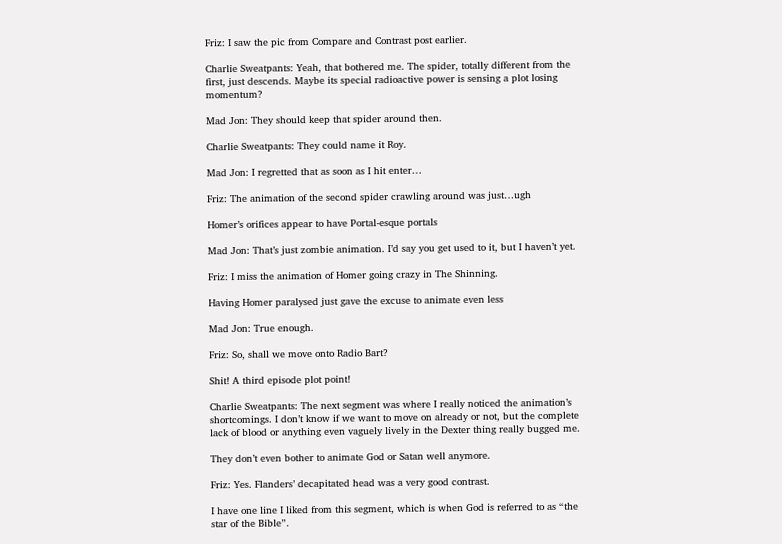Friz: I saw the pic from Compare and Contrast post earlier.

Charlie Sweatpants: Yeah, that bothered me. The spider, totally different from the first, just descends. Maybe its special radioactive power is sensing a plot losing momentum?

Mad Jon: They should keep that spider around then.

Charlie Sweatpants: They could name it Roy.

Mad Jon: I regretted that as soon as I hit enter…

Friz: The animation of the second spider crawling around was just…ugh

Homer’s orifices appear to have Portal-esque portals

Mad Jon: That’s just zombie animation. I’d say you get used to it, but I haven’t yet.

Friz: I miss the animation of Homer going crazy in The Shinning.

Having Homer paralysed just gave the excuse to animate even less

Mad Jon: True enough.

Friz: So, shall we move onto Radio Bart?

Shit! A third episode plot point!

Charlie Sweatpants: The next segment was where I really noticed the animation’s shortcomings. I don’t know if we want to move on already or not, but the complete lack of blood or anything even vaguely lively in the Dexter thing really bugged me.

They don’t even bother to animate God or Satan well anymore.

Friz: Yes. Flanders’ decapitated head was a very good contrast.

I have one line I liked from this segment, which is when God is referred to as “the star of the Bible”.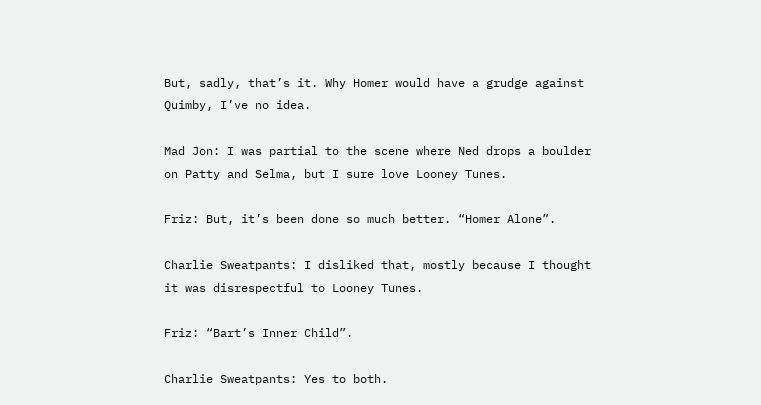But, sadly, that’s it. Why Homer would have a grudge against Quimby, I’ve no idea.

Mad Jon: I was partial to the scene where Ned drops a boulder on Patty and Selma, but I sure love Looney Tunes.

Friz: But, it’s been done so much better. “Homer Alone”.

Charlie Sweatpants: I disliked that, mostly because I thought it was disrespectful to Looney Tunes.

Friz: “Bart’s Inner Child”.

Charlie Sweatpants: Yes to both.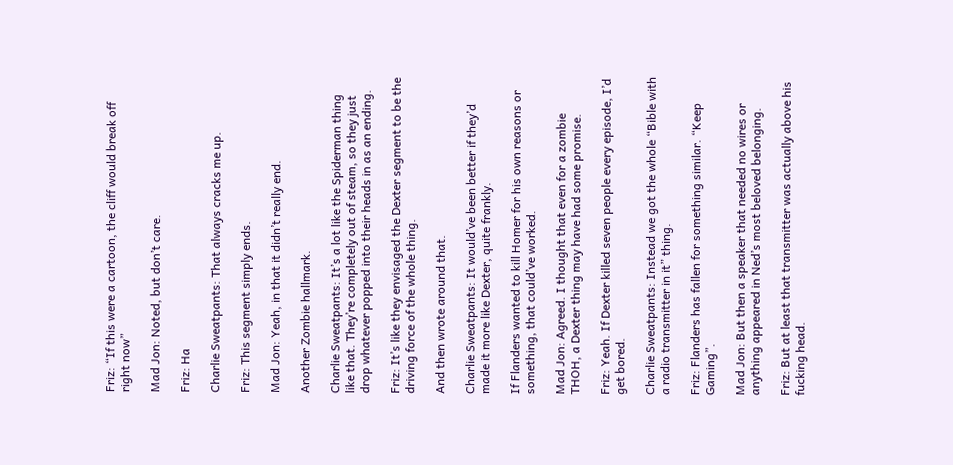Friz: “If this were a cartoon, the cliff would break off right now”

Mad Jon: Noted, but don’t care.

Friz: Ha

Charlie Sweatpants: That always cracks me up.

Friz: This segment simply ends.

Mad Jon: Yeah, in that it didn’t really end.

Another Zombie hallmark.

Charlie Sweatpants: It’s a lot like the Spiderman thing like that. They’re completely out of steam, so they just drop whatever popped into their heads in as an ending.

Friz: It’s like they envisaged the Dexter segment to be the driving force of the whole thing.

And then wrote around that.

Charlie Sweatpants: It would’ve been better if they’d made it more like Dexter, quite frankly.

If Flanders wanted to kill Homer for his own reasons or something, that could’ve worked.

Mad Jon: Agreed. I thought that even for a zombie THOH, a Dexter thing may have had some promise.

Friz: Yeah. If Dexter killed seven people every episode, I’d get bored.

Charlie Sweatpants: Instead we got the whole “Bible with a radio transmitter in it” thing.

Friz: Flanders has fallen for something similar. “Keep Gaming”.

Mad Jon: But then a speaker that needed no wires or anything appeared in Ned’s most beloved belonging.

Friz: But at least that transmitter was actually above his fucking head.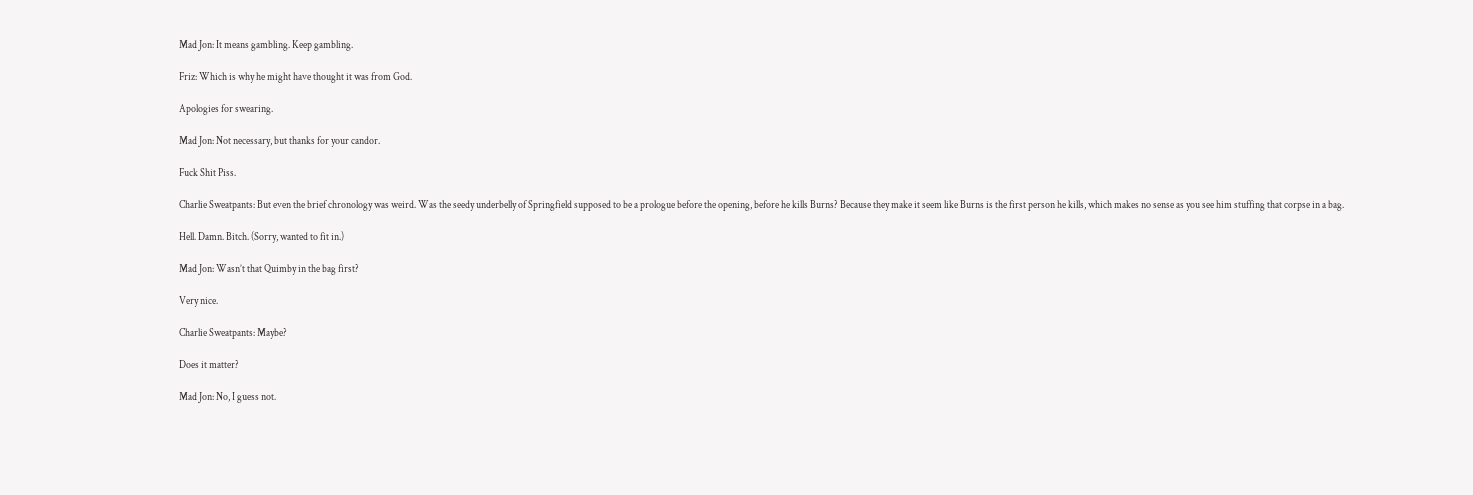Mad Jon: It means gambling. Keep gambling.

Friz: Which is why he might have thought it was from God.

Apologies for swearing.

Mad Jon: Not necessary, but thanks for your candor.

Fuck Shit Piss.

Charlie Sweatpants: But even the brief chronology was weird. Was the seedy underbelly of Springfield supposed to be a prologue before the opening, before he kills Burns? Because they make it seem like Burns is the first person he kills, which makes no sense as you see him stuffing that corpse in a bag.

Hell. Damn. Bitch. (Sorry, wanted to fit in.)

Mad Jon: Wasn’t that Quimby in the bag first?

Very nice.

Charlie Sweatpants: Maybe?

Does it matter?

Mad Jon: No, I guess not.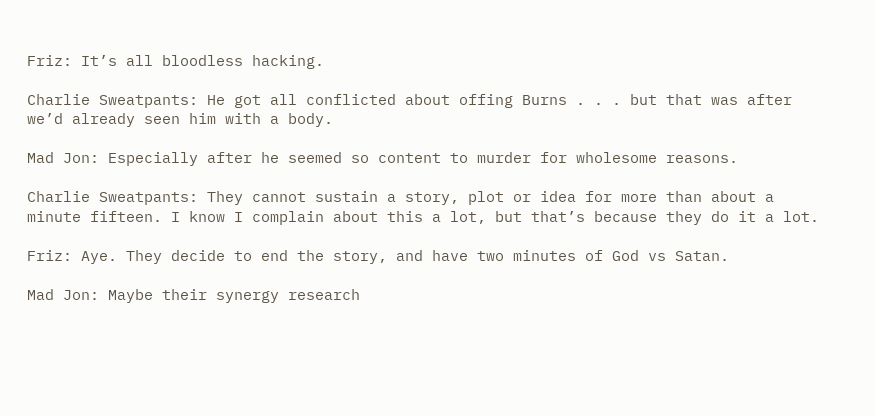Friz: It’s all bloodless hacking.

Charlie Sweatpants: He got all conflicted about offing Burns . . . but that was after we’d already seen him with a body.

Mad Jon: Especially after he seemed so content to murder for wholesome reasons.

Charlie Sweatpants: They cannot sustain a story, plot or idea for more than about a minute fifteen. I know I complain about this a lot, but that’s because they do it a lot.

Friz: Aye. They decide to end the story, and have two minutes of God vs Satan.

Mad Jon: Maybe their synergy research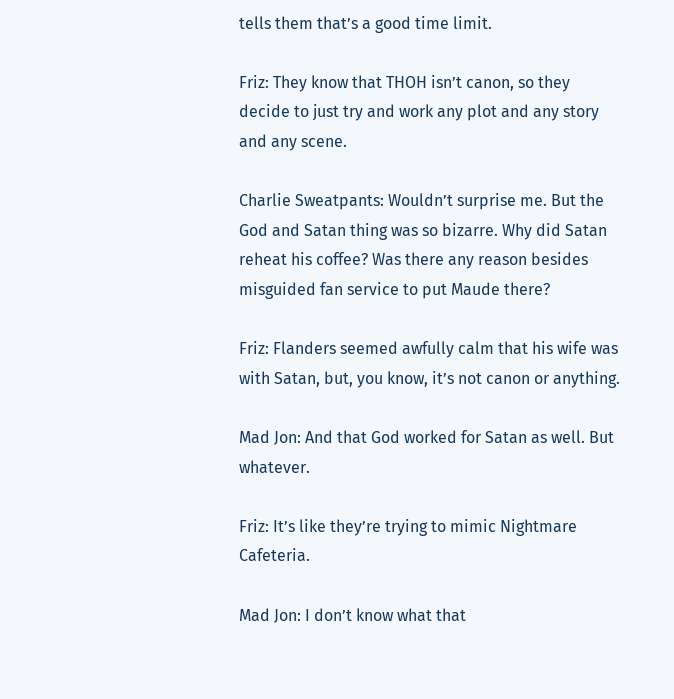tells them that’s a good time limit.

Friz: They know that THOH isn’t canon, so they decide to just try and work any plot and any story and any scene.

Charlie Sweatpants: Wouldn’t surprise me. But the God and Satan thing was so bizarre. Why did Satan reheat his coffee? Was there any reason besides misguided fan service to put Maude there?

Friz: Flanders seemed awfully calm that his wife was with Satan, but, you know, it’s not canon or anything.

Mad Jon: And that God worked for Satan as well. But whatever.

Friz: It’s like they’re trying to mimic Nightmare Cafeteria.

Mad Jon: I don’t know what that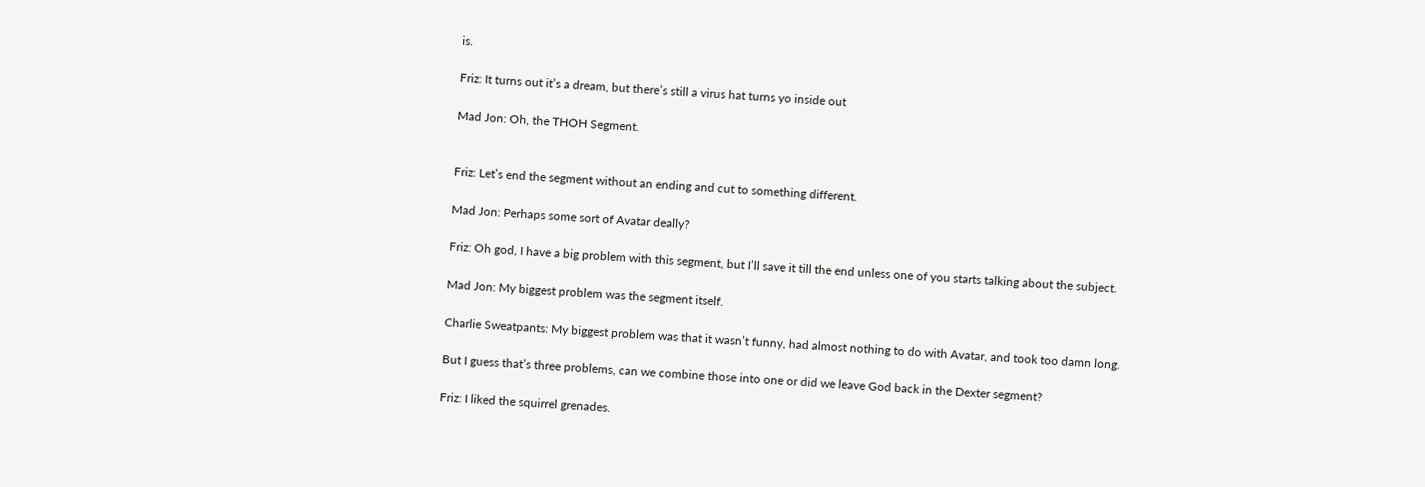is.

Friz: It turns out it’s a dream, but there’s still a virus hat turns yo inside out

Mad Jon: Oh, the THOH Segment.


Friz: Let’s end the segment without an ending and cut to something different.

Mad Jon: Perhaps some sort of Avatar deally?

Friz: Oh god, I have a big problem with this segment, but I’ll save it till the end unless one of you starts talking about the subject.

Mad Jon: My biggest problem was the segment itself.

Charlie Sweatpants: My biggest problem was that it wasn’t funny, had almost nothing to do with Avatar, and took too damn long.

But I guess that’s three problems, can we combine those into one or did we leave God back in the Dexter segment?

Friz: I liked the squirrel grenades.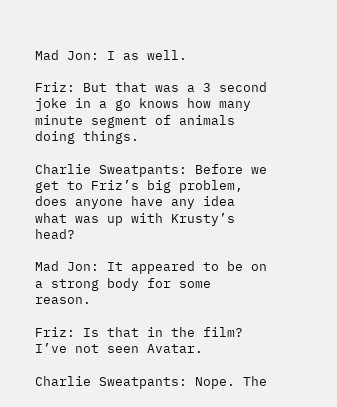Mad Jon: I as well.

Friz: But that was a 3 second joke in a go knows how many minute segment of animals doing things.

Charlie Sweatpants: Before we get to Friz’s big problem, does anyone have any idea what was up with Krusty’s head?

Mad Jon: It appeared to be on a strong body for some reason.

Friz: Is that in the film? I’ve not seen Avatar.

Charlie Sweatpants: Nope. The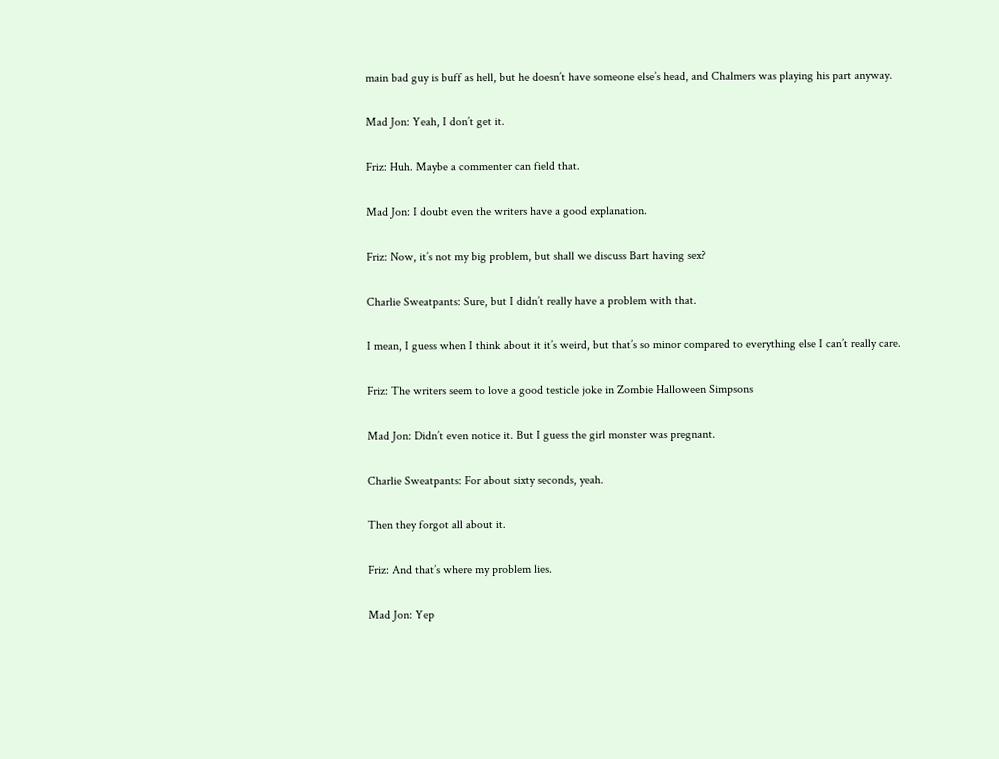main bad guy is buff as hell, but he doesn’t have someone else’s head, and Chalmers was playing his part anyway.

Mad Jon: Yeah, I don’t get it.

Friz: Huh. Maybe a commenter can field that.

Mad Jon: I doubt even the writers have a good explanation.

Friz: Now, it’s not my big problem, but shall we discuss Bart having sex?

Charlie Sweatpants: Sure, but I didn’t really have a problem with that.

I mean, I guess when I think about it it’s weird, but that’s so minor compared to everything else I can’t really care.

Friz: The writers seem to love a good testicle joke in Zombie Halloween Simpsons

Mad Jon: Didn’t even notice it. But I guess the girl monster was pregnant.

Charlie Sweatpants: For about sixty seconds, yeah.

Then they forgot all about it.

Friz: And that’s where my problem lies.

Mad Jon: Yep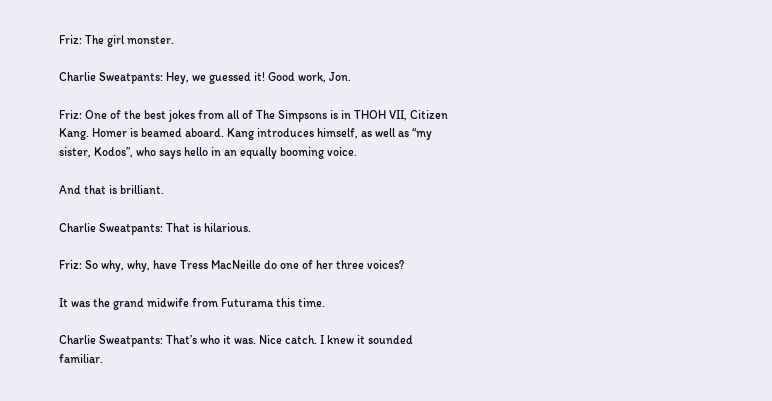Friz: The girl monster.

Charlie Sweatpants: Hey, we guessed it! Good work, Jon.

Friz: One of the best jokes from all of The Simpsons is in THOH VII, Citizen Kang. Homer is beamed aboard. Kang introduces himself, as well as “my sister, Kodos”, who says hello in an equally booming voice.

And that is brilliant.

Charlie Sweatpants: That is hilarious.

Friz: So why, why, have Tress MacNeille do one of her three voices?

It was the grand midwife from Futurama this time.

Charlie Sweatpants: That’s who it was. Nice catch. I knew it sounded familiar.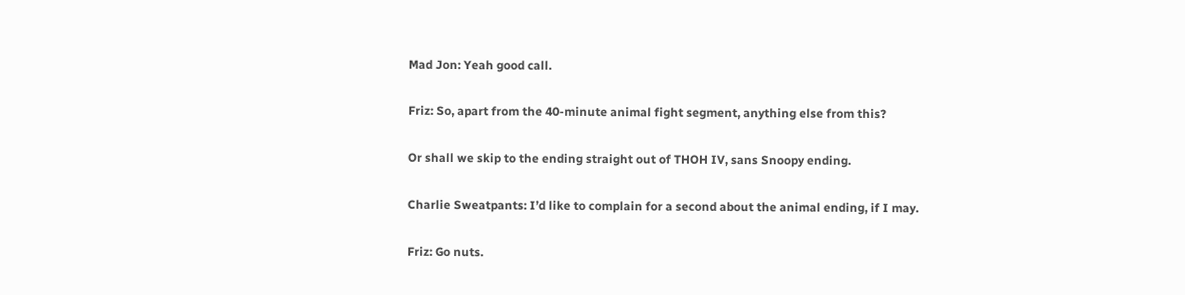Mad Jon: Yeah good call.

Friz: So, apart from the 40-minute animal fight segment, anything else from this?

Or shall we skip to the ending straight out of THOH IV, sans Snoopy ending.

Charlie Sweatpants: I’d like to complain for a second about the animal ending, if I may.

Friz: Go nuts.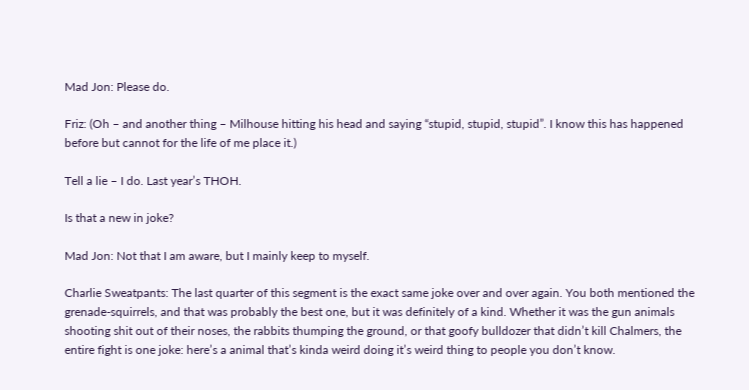Mad Jon: Please do.

Friz: (Oh – and another thing – Milhouse hitting his head and saying “stupid, stupid, stupid”. I know this has happened before but cannot for the life of me place it.)

Tell a lie – I do. Last year’s THOH.

Is that a new in joke?

Mad Jon: Not that I am aware, but I mainly keep to myself.

Charlie Sweatpants: The last quarter of this segment is the exact same joke over and over again. You both mentioned the grenade-squirrels, and that was probably the best one, but it was definitely of a kind. Whether it was the gun animals shooting shit out of their noses, the rabbits thumping the ground, or that goofy bulldozer that didn’t kill Chalmers, the entire fight is one joke: here’s a animal that’s kinda weird doing it’s weird thing to people you don’t know.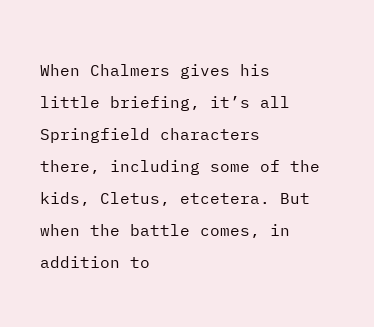When Chalmers gives his little briefing, it’s all Springfield characters there, including some of the kids, Cletus, etcetera. But when the battle comes, in addition to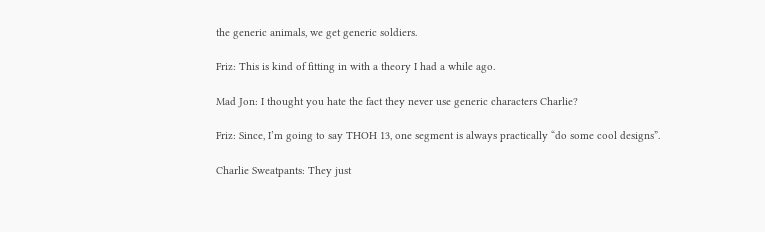the generic animals, we get generic soldiers.

Friz: This is kind of fitting in with a theory I had a while ago.

Mad Jon: I thought you hate the fact they never use generic characters Charlie?

Friz: Since, I’m going to say THOH 13, one segment is always practically “do some cool designs”.

Charlie Sweatpants: They just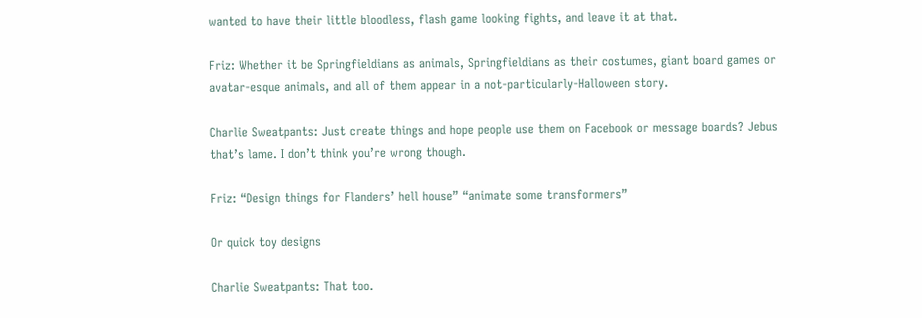wanted to have their little bloodless, flash game looking fights, and leave it at that.

Friz: Whether it be Springfieldians as animals, Springfieldians as their costumes, giant board games or avatar-esque animals, and all of them appear in a not-particularly-Halloween story.

Charlie Sweatpants: Just create things and hope people use them on Facebook or message boards? Jebus that’s lame. I don’t think you’re wrong though.

Friz: “Design things for Flanders’ hell house” “animate some transformers”

Or quick toy designs

Charlie Sweatpants: That too.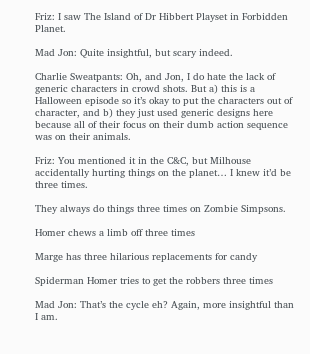Friz: I saw The Island of Dr Hibbert Playset in Forbidden Planet.

Mad Jon: Quite insightful, but scary indeed.

Charlie Sweatpants: Oh, and Jon, I do hate the lack of generic characters in crowd shots. But a) this is a Halloween episode so it’s okay to put the characters out of character, and b) they just used generic designs here because all of their focus on their dumb action sequence was on their animals.

Friz: You mentioned it in the C&C, but Milhouse accidentally hurting things on the planet… I knew it’d be three times.

They always do things three times on Zombie Simpsons.

Homer chews a limb off three times

Marge has three hilarious replacements for candy

Spiderman Homer tries to get the robbers three times

Mad Jon: That’s the cycle eh? Again, more insightful than I am.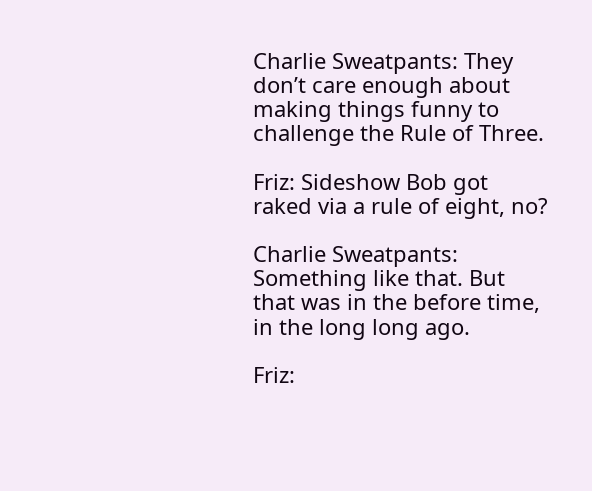Charlie Sweatpants: They don’t care enough about making things funny to challenge the Rule of Three.

Friz: Sideshow Bob got raked via a rule of eight, no?

Charlie Sweatpants: Something like that. But that was in the before time, in the long long ago.

Friz: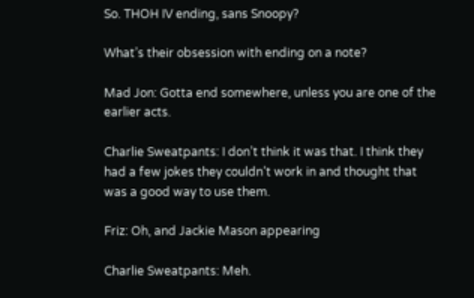So. THOH IV ending, sans Snoopy?

What’s their obsession with ending on a note?

Mad Jon: Gotta end somewhere, unless you are one of the earlier acts.

Charlie Sweatpants: I don’t think it was that. I think they had a few jokes they couldn’t work in and thought that was a good way to use them.

Friz: Oh, and Jackie Mason appearing

Charlie Sweatpants: Meh.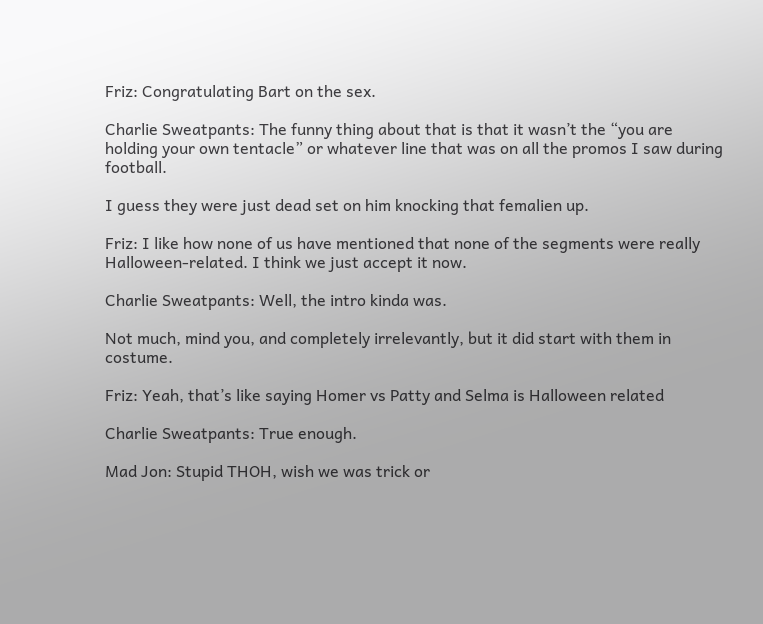Friz: Congratulating Bart on the sex.

Charlie Sweatpants: The funny thing about that is that it wasn’t the “you are holding your own tentacle” or whatever line that was on all the promos I saw during football.

I guess they were just dead set on him knocking that femalien up.

Friz: I like how none of us have mentioned that none of the segments were really Halloween-related. I think we just accept it now.

Charlie Sweatpants: Well, the intro kinda was.

Not much, mind you, and completely irrelevantly, but it did start with them in costume.

Friz: Yeah, that’s like saying Homer vs Patty and Selma is Halloween related

Charlie Sweatpants: True enough.

Mad Jon: Stupid THOH, wish we was trick or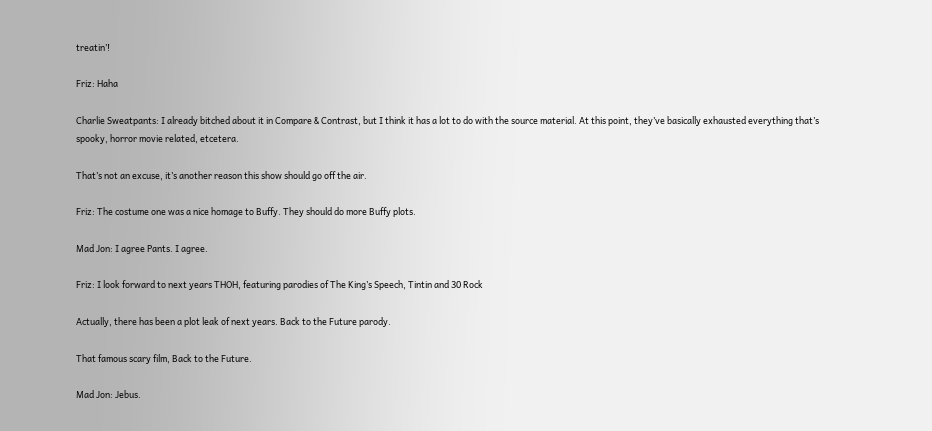treatin’!

Friz: Haha

Charlie Sweatpants: I already bitched about it in Compare & Contrast, but I think it has a lot to do with the source material. At this point, they’ve basically exhausted everything that’s spooky, horror movie related, etcetera.

That’s not an excuse, it’s another reason this show should go off the air.

Friz: The costume one was a nice homage to Buffy. They should do more Buffy plots.

Mad Jon: I agree Pants. I agree.

Friz: I look forward to next years THOH, featuring parodies of The King’s Speech, Tintin and 30 Rock

Actually, there has been a plot leak of next years. Back to the Future parody.

That famous scary film, Back to the Future.

Mad Jon: Jebus.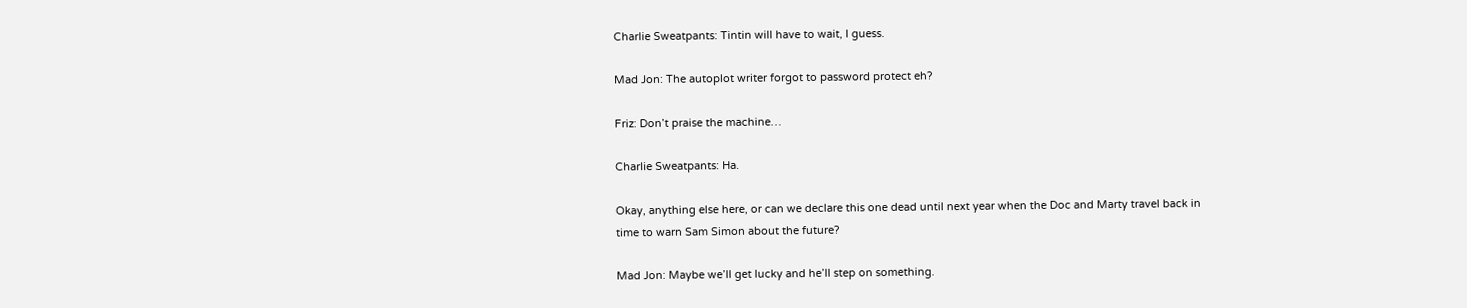Charlie Sweatpants: Tintin will have to wait, I guess.

Mad Jon: The autoplot writer forgot to password protect eh?

Friz: Don’t praise the machine…

Charlie Sweatpants: Ha.

Okay, anything else here, or can we declare this one dead until next year when the Doc and Marty travel back in time to warn Sam Simon about the future?

Mad Jon: Maybe we’ll get lucky and he’ll step on something.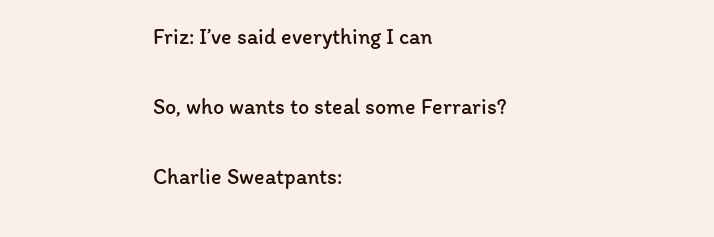Friz: I’ve said everything I can

So, who wants to steal some Ferraris?

Charlie Sweatpants: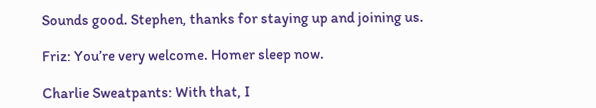Sounds good. Stephen, thanks for staying up and joining us.

Friz: You’re very welcome. Homer sleep now.

Charlie Sweatpants: With that, I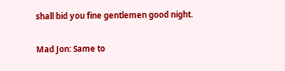shall bid you fine gentlemen good night.

Mad Jon: Same to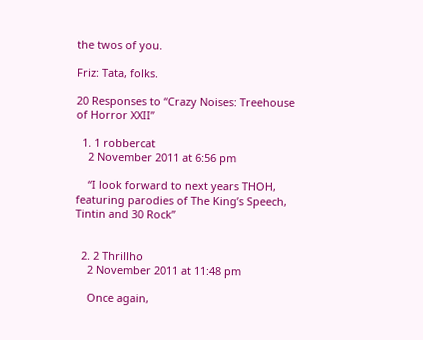the twos of you.

Friz: Tata, folks.

20 Responses to “Crazy Noises: Treehouse of Horror XXII”

  1. 1 robbercat
    2 November 2011 at 6:56 pm

    “I look forward to next years THOH, featuring parodies of The King’s Speech, Tintin and 30 Rock”


  2. 2 Thrillho
    2 November 2011 at 11:48 pm

    Once again,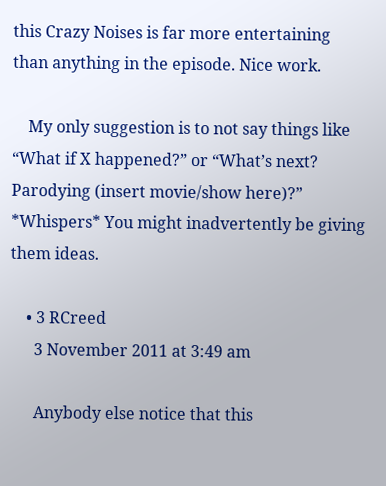this Crazy Noises is far more entertaining than anything in the episode. Nice work.

    My only suggestion is to not say things like “What if X happened?” or “What’s next? Parodying (insert movie/show here)?” *Whispers* You might inadvertently be giving them ideas.

    • 3 RCreed
      3 November 2011 at 3:49 am

      Anybody else notice that this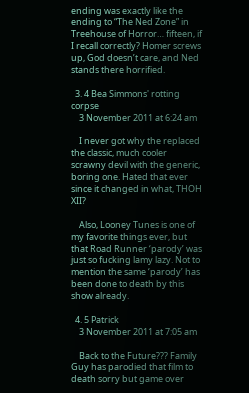ending was exactly like the ending to “The Ned Zone” in Treehouse of Horror… fifteen, if I recall correctly? Homer screws up, God doesn’t care, and Ned stands there horrified.

  3. 4 Bea Simmons' rotting corpse
    3 November 2011 at 6:24 am

    I never got why the replaced the classic, much cooler scrawny devil with the generic, boring one. Hated that ever since it changed in what, THOH XII?

    Also, Looney Tunes is one of my favorite things ever, but that Road Runner ‘parody’ was just so fucking lamy lazy. Not to mention the same ‘parody’ has been done to death by this show already.

  4. 5 Patrick
    3 November 2011 at 7:05 am

    Back to the Future??? Family Guy has parodied that film to death sorry but game over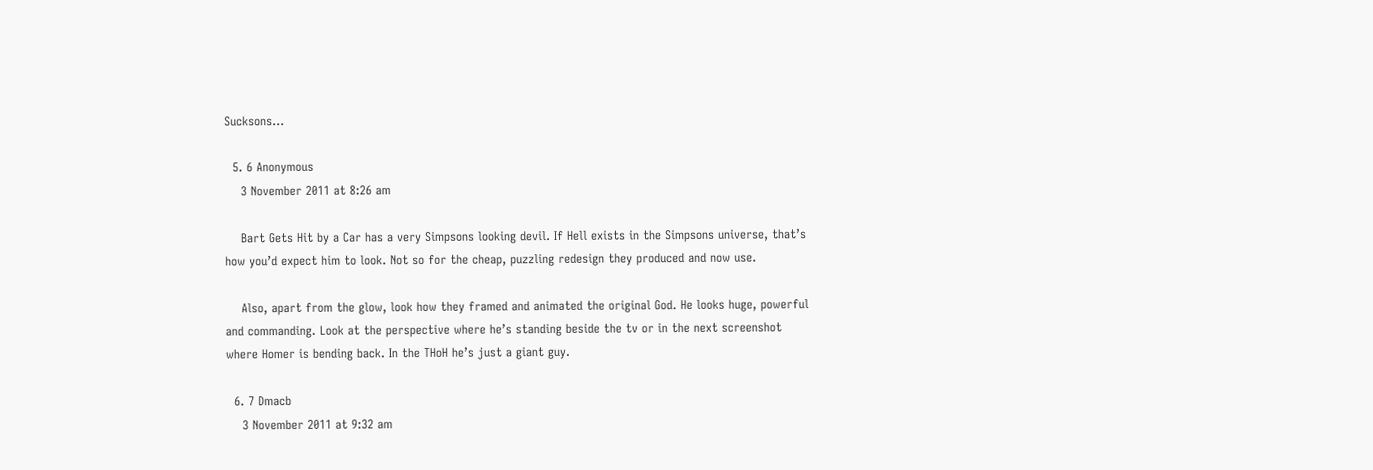Sucksons…

  5. 6 Anonymous
    3 November 2011 at 8:26 am

    Bart Gets Hit by a Car has a very Simpsons looking devil. If Hell exists in the Simpsons universe, that’s how you’d expect him to look. Not so for the cheap, puzzling redesign they produced and now use.

    Also, apart from the glow, look how they framed and animated the original God. He looks huge, powerful and commanding. Look at the perspective where he’s standing beside the tv or in the next screenshot where Homer is bending back. In the THoH he’s just a giant guy.

  6. 7 Dmacb
    3 November 2011 at 9:32 am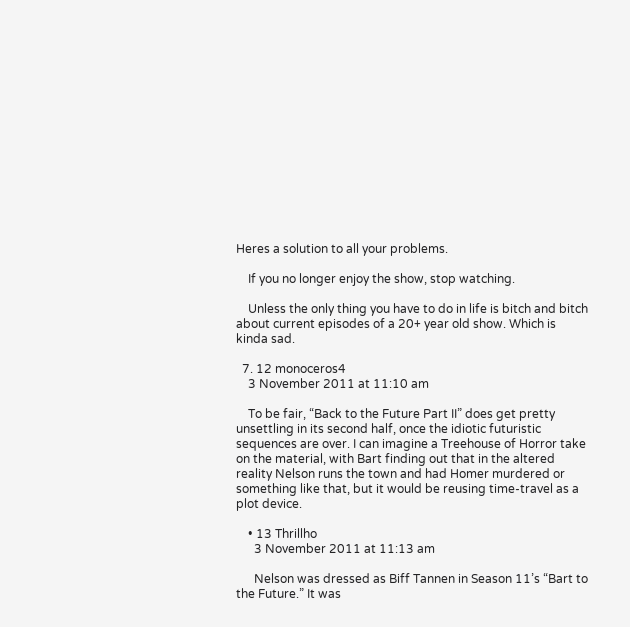Heres a solution to all your problems.

    If you no longer enjoy the show, stop watching.

    Unless the only thing you have to do in life is bitch and bitch about current episodes of a 20+ year old show. Which is kinda sad.

  7. 12 monoceros4
    3 November 2011 at 11:10 am

    To be fair, “Back to the Future Part II” does get pretty unsettling in its second half, once the idiotic futuristic sequences are over. I can imagine a Treehouse of Horror take on the material, with Bart finding out that in the altered reality Nelson runs the town and had Homer murdered or something like that, but it would be reusing time-travel as a plot device.

    • 13 Thrillho
      3 November 2011 at 11:13 am

      Nelson was dressed as Biff Tannen in Season 11’s “Bart to the Future.” It was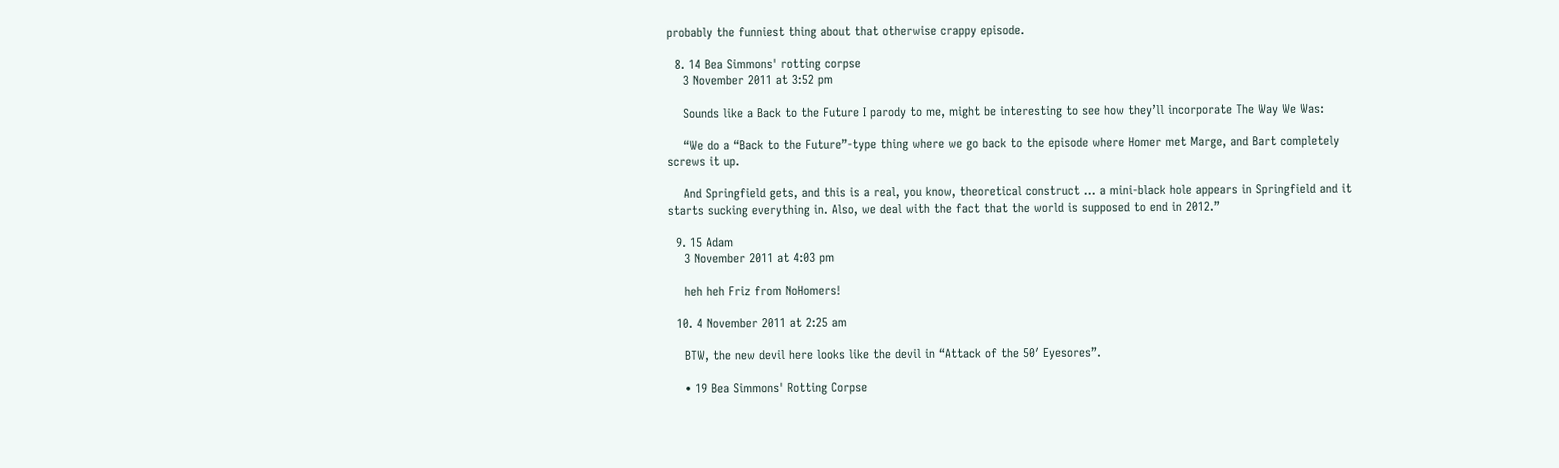probably the funniest thing about that otherwise crappy episode.

  8. 14 Bea Simmons' rotting corpse
    3 November 2011 at 3:52 pm

    Sounds like a Back to the Future I parody to me, might be interesting to see how they’ll incorporate The Way We Was:

    “We do a “Back to the Future”-type thing where we go back to the episode where Homer met Marge, and Bart completely screws it up.

    And Springfield gets, and this is a real, you know, theoretical construct … a mini-black hole appears in Springfield and it starts sucking everything in. Also, we deal with the fact that the world is supposed to end in 2012.”

  9. 15 Adam
    3 November 2011 at 4:03 pm

    heh heh Friz from NoHomers!

  10. 4 November 2011 at 2:25 am

    BTW, the new devil here looks like the devil in “Attack of the 50′ Eyesores”.

    • 19 Bea Simmons' Rotting Corpse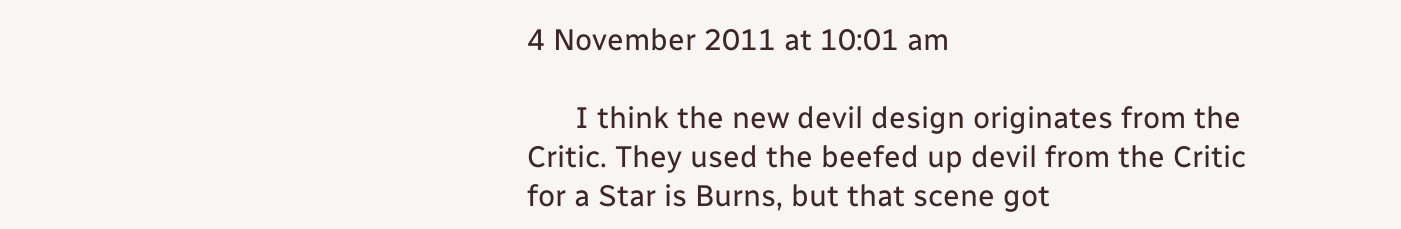4 November 2011 at 10:01 am

      I think the new devil design originates from the Critic. They used the beefed up devil from the Critic for a Star is Burns, but that scene got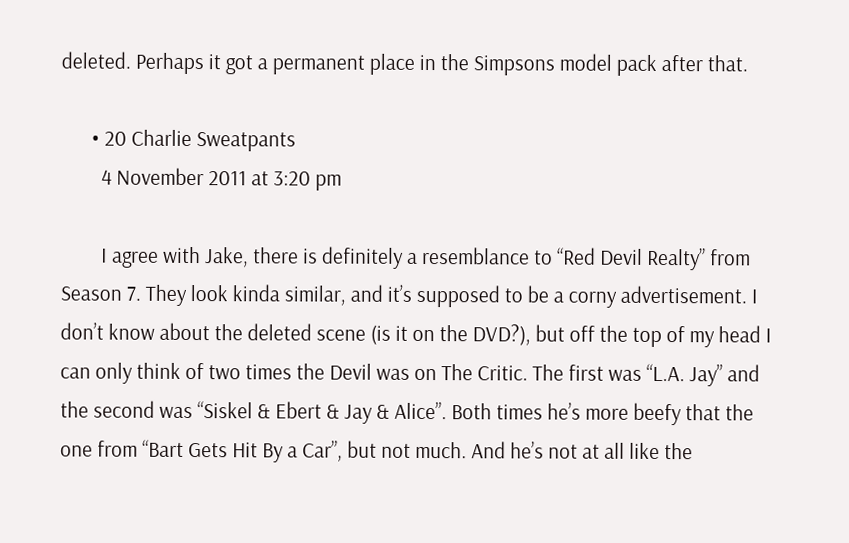deleted. Perhaps it got a permanent place in the Simpsons model pack after that.

      • 20 Charlie Sweatpants
        4 November 2011 at 3:20 pm

        I agree with Jake, there is definitely a resemblance to “Red Devil Realty” from Season 7. They look kinda similar, and it’s supposed to be a corny advertisement. I don’t know about the deleted scene (is it on the DVD?), but off the top of my head I can only think of two times the Devil was on The Critic. The first was “L.A. Jay” and the second was “Siskel & Ebert & Jay & Alice”. Both times he’s more beefy that the one from “Bart Gets Hit By a Car”, but not much. And he’s not at all like the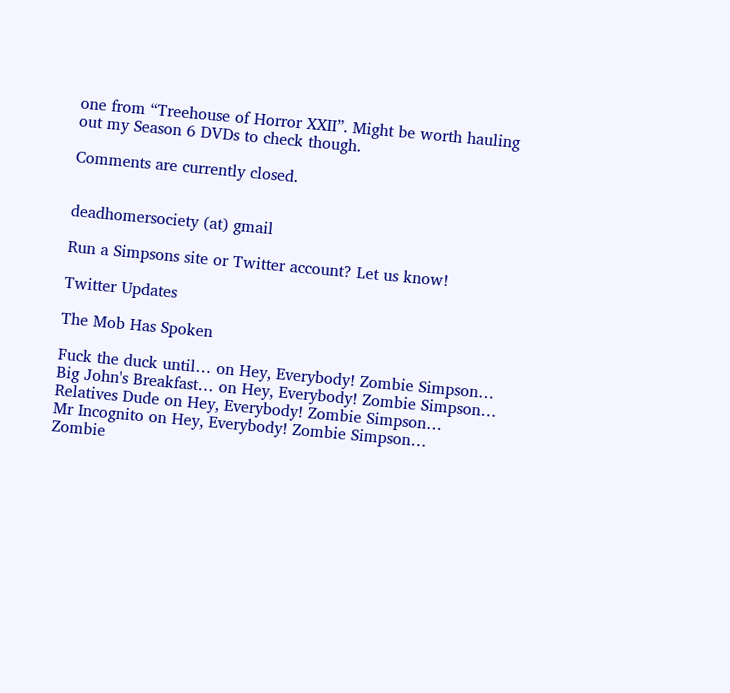one from “Treehouse of Horror XXII”. Might be worth hauling out my Season 6 DVDs to check though.

Comments are currently closed.


deadhomersociety (at) gmail

Run a Simpsons site or Twitter account? Let us know!

Twitter Updates

The Mob Has Spoken

Fuck the duck until… on Hey, Everybody! Zombie Simpson…
Big John's Breakfast… on Hey, Everybody! Zombie Simpson…
Relatives Dude on Hey, Everybody! Zombie Simpson…
Mr Incognito on Hey, Everybody! Zombie Simpson…
Zombie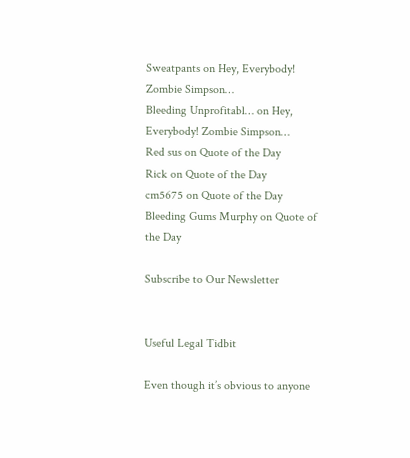Sweatpants on Hey, Everybody! Zombie Simpson…
Bleeding Unprofitabl… on Hey, Everybody! Zombie Simpson…
Red sus on Quote of the Day
Rick on Quote of the Day
cm5675 on Quote of the Day
Bleeding Gums Murphy on Quote of the Day

Subscribe to Our Newsletter


Useful Legal Tidbit

Even though it’s obvious to anyone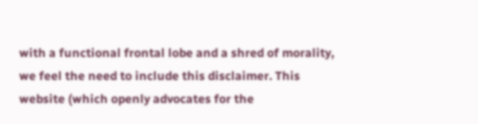with a functional frontal lobe and a shred of morality, we feel the need to include this disclaimer. This website (which openly advocates for the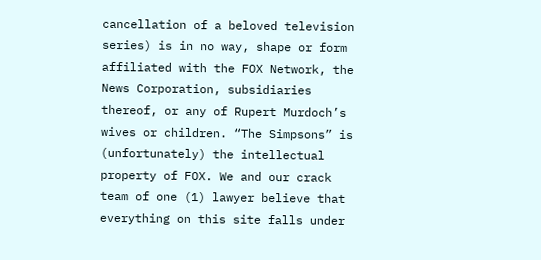cancellation of a beloved television series) is in no way, shape or form affiliated with the FOX Network, the News Corporation, subsidiaries thereof, or any of Rupert Murdoch’s wives or children. “The Simpsons” is (unfortunately) the intellectual property of FOX. We and our crack team of one (1) lawyer believe that everything on this site falls under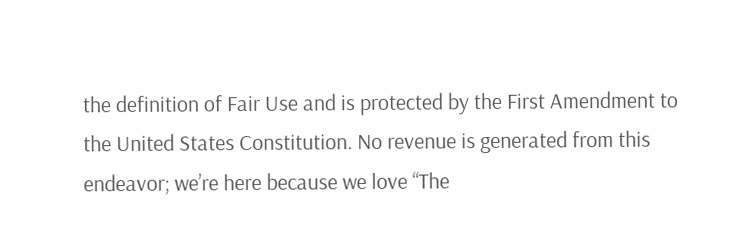the definition of Fair Use and is protected by the First Amendment to the United States Constitution. No revenue is generated from this endeavor; we’re here because we love “The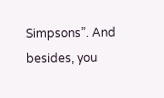Simpsons”. And besides, you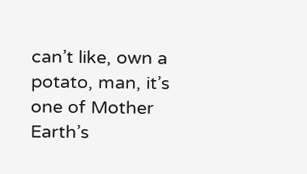can’t like, own a potato, man, it’s one of Mother Earth’s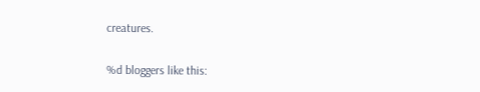creatures.

%d bloggers like this: